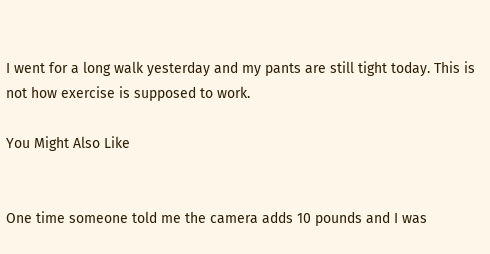I went for a long walk yesterday and my pants are still tight today. This is not how exercise is supposed to work.

You Might Also Like


One time someone told me the camera adds 10 pounds and I was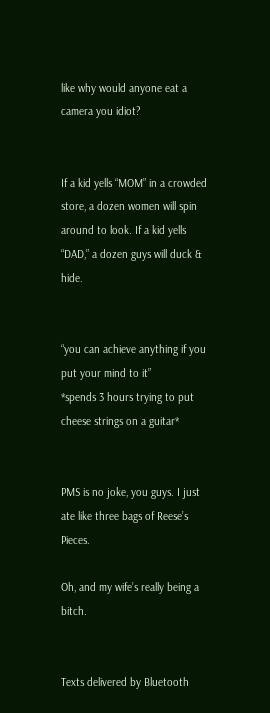like why would anyone eat a camera you idiot?


If a kid yells “MOM” in a crowded store, a dozen women will spin around to look. If a kid yells “DAD,” a dozen guys will duck & hide.


“you can achieve anything if you put your mind to it”
*spends 3 hours trying to put cheese strings on a guitar*


PMS is no joke, you guys. I just ate like three bags of Reese’s Pieces.

Oh, and my wife’s really being a bitch.


Texts delivered by Bluetooth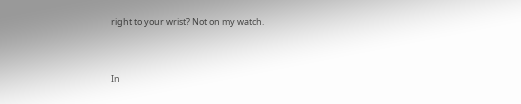right to your wrist? Not on my watch.


In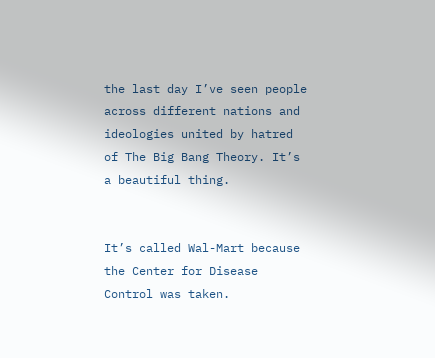the last day I’ve seen people across different nations and ideologies united by hatred of The Big Bang Theory. It’s a beautiful thing.


It’s called Wal-Mart because the Center for Disease Control was taken.